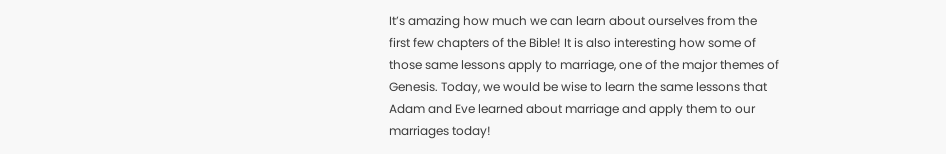It’s amazing how much we can learn about ourselves from the first few chapters of the Bible! It is also interesting how some of those same lessons apply to marriage, one of the major themes of Genesis. Today, we would be wise to learn the same lessons that Adam and Eve learned about marriage and apply them to our marriages today!